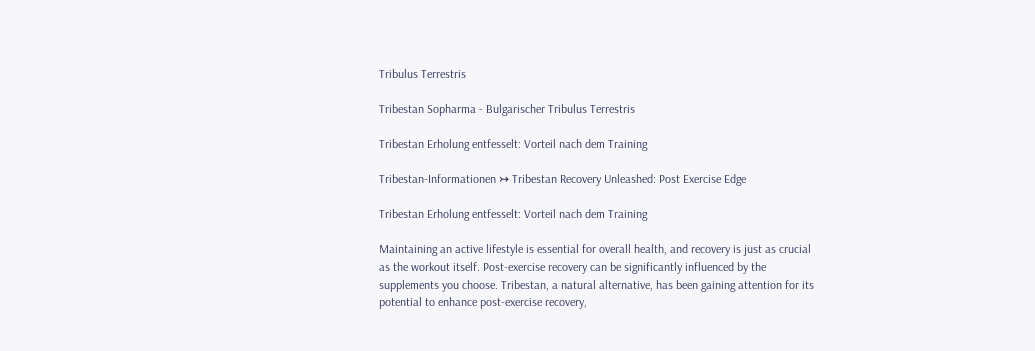Tribulus Terrestris

Tribestan Sopharma - Bulgarischer Tribulus Terrestris

Tribestan Erholung entfesselt: Vorteil nach dem Training

Tribestan-Informationen ↣ Tribestan Recovery Unleashed: Post Exercise Edge

Tribestan Erholung entfesselt: Vorteil nach dem Training

Maintaining an active lifestyle is essential for overall health, and recovery is just as crucial as the workout itself. Post-exercise recovery can be significantly influenced by the supplements you choose. Tribestan, a natural alternative, has been gaining attention for its potential to enhance post-exercise recovery,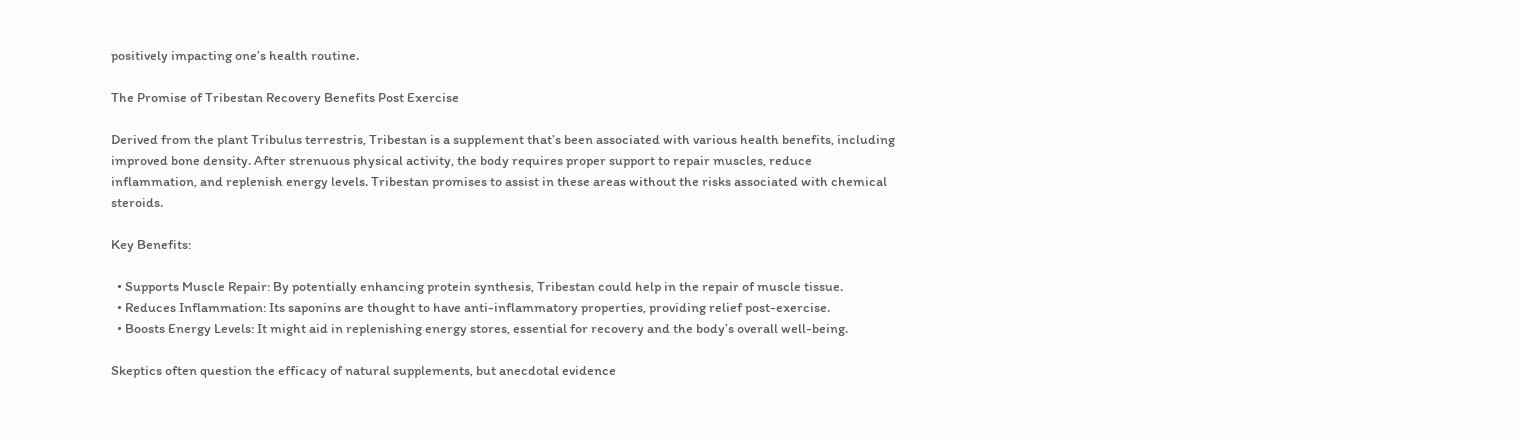positively impacting one’s health routine.

The Promise of Tribestan Recovery Benefits Post Exercise

Derived from the plant Tribulus terrestris, Tribestan is a supplement that’s been associated with various health benefits, including improved bone density. After strenuous physical activity, the body requires proper support to repair muscles, reduce inflammation, and replenish energy levels. Tribestan promises to assist in these areas without the risks associated with chemical steroids.

Key Benefits:

  • Supports Muscle Repair: By potentially enhancing protein synthesis, Tribestan could help in the repair of muscle tissue.
  • Reduces Inflammation: Its saponins are thought to have anti-inflammatory properties, providing relief post-exercise.
  • Boosts Energy Levels: It might aid in replenishing energy stores, essential for recovery and the body’s overall well-being.

Skeptics often question the efficacy of natural supplements, but anecdotal evidence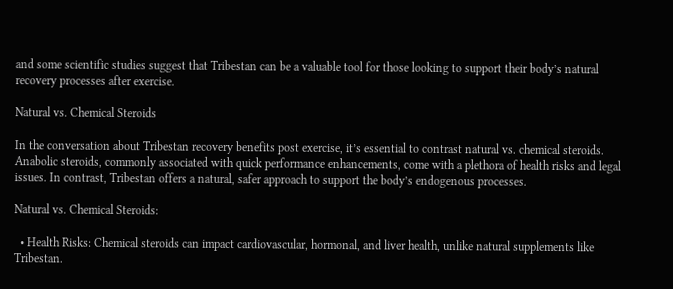and some scientific studies suggest that Tribestan can be a valuable tool for those looking to support their body’s natural recovery processes after exercise.

Natural vs. Chemical Steroids

In the conversation about Tribestan recovery benefits post exercise, it’s essential to contrast natural vs. chemical steroids. Anabolic steroids, commonly associated with quick performance enhancements, come with a plethora of health risks and legal issues. In contrast, Tribestan offers a natural, safer approach to support the body’s endogenous processes.

Natural vs. Chemical Steroids:

  • Health Risks: Chemical steroids can impact cardiovascular, hormonal, and liver health, unlike natural supplements like Tribestan.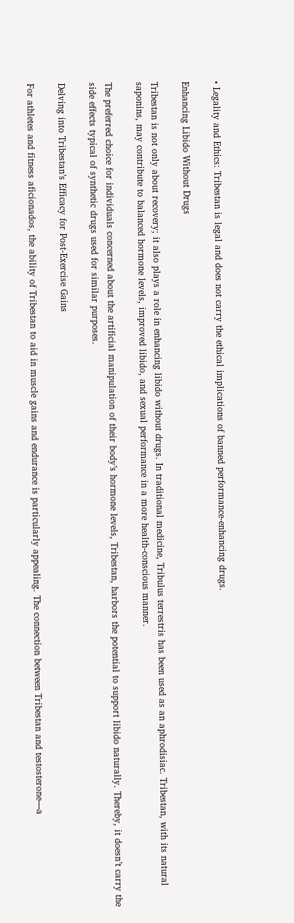• Legality and Ethics: Tribestan is legal and does not carry the ethical implications of banned performance-enhancing drugs.

Enhancing Libido Without Drugs

Tribestan is not only about recovery; it also plays a role in enhancing libido without drugs. In traditional medicine, Tribulus terrestris has been used as an aphrodisiac. Tribestan, with its natural saponins, may contribute to balanced hormone levels, improved libido, and sexual performance in a more health-conscious manner.

The preferred choice for individuals concerned about the artificial manipulation of their body’s hormone levels, Tribestan, harbors the potential to support libido naturally. Thereby, it doesn’t carry the side effects typical of synthetic drugs used for similar purposes.

Delving into Tribestan’s Efficacy for Post-Exercise Gains

For athletes and fitness aficionados, the ability of Tribestan to aid in muscle gains and endurance is particularly appealing. The connection between Tribestan and testosterone—a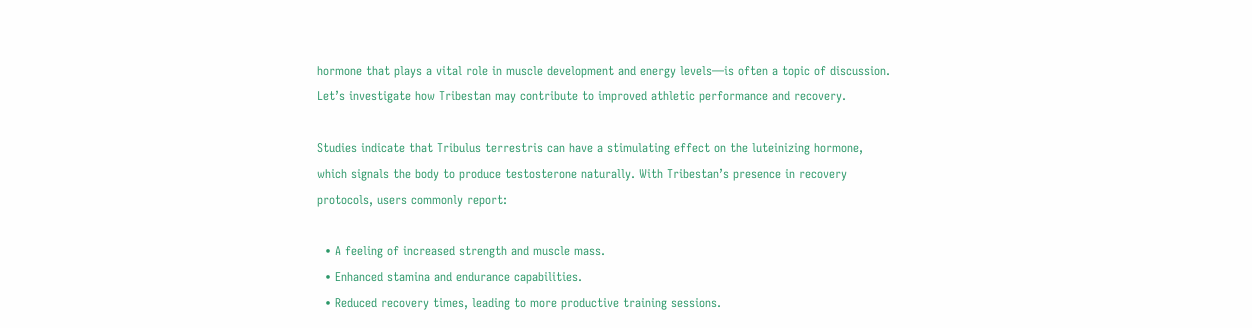hormone that plays a vital role in muscle development and energy levels—is often a topic of discussion. Let’s investigate how Tribestan may contribute to improved athletic performance and recovery.

Studies indicate that Tribulus terrestris can have a stimulating effect on the luteinizing hormone, which signals the body to produce testosterone naturally. With Tribestan’s presence in recovery protocols, users commonly report:

  • A feeling of increased strength and muscle mass.
  • Enhanced stamina and endurance capabilities.
  • Reduced recovery times, leading to more productive training sessions.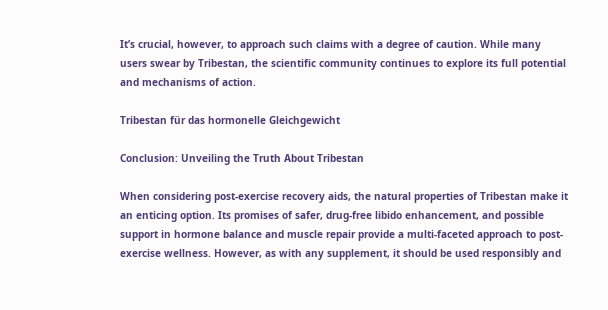It’s crucial, however, to approach such claims with a degree of caution. While many users swear by Tribestan, the scientific community continues to explore its full potential and mechanisms of action.

Tribestan für das hormonelle Gleichgewicht

Conclusion: Unveiling the Truth About Tribestan

When considering post-exercise recovery aids, the natural properties of Tribestan make it an enticing option. Its promises of safer, drug-free libido enhancement, and possible support in hormone balance and muscle repair provide a multi-faceted approach to post-exercise wellness. However, as with any supplement, it should be used responsibly and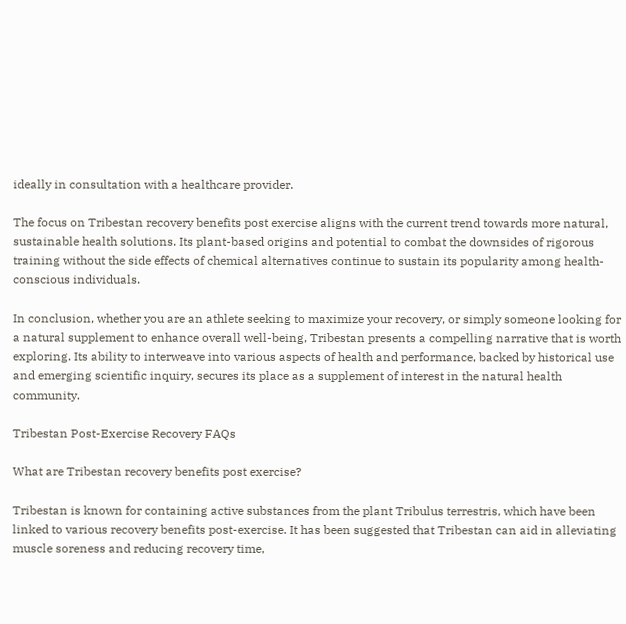ideally in consultation with a healthcare provider.

The focus on Tribestan recovery benefits post exercise aligns with the current trend towards more natural, sustainable health solutions. Its plant-based origins and potential to combat the downsides of rigorous training without the side effects of chemical alternatives continue to sustain its popularity among health-conscious individuals.

In conclusion, whether you are an athlete seeking to maximize your recovery, or simply someone looking for a natural supplement to enhance overall well-being, Tribestan presents a compelling narrative that is worth exploring. Its ability to interweave into various aspects of health and performance, backed by historical use and emerging scientific inquiry, secures its place as a supplement of interest in the natural health community.

Tribestan Post-Exercise Recovery FAQs

What are Tribestan recovery benefits post exercise?

Tribestan is known for containing active substances from the plant Tribulus terrestris, which have been linked to various recovery benefits post-exercise. It has been suggested that Tribestan can aid in alleviating muscle soreness and reducing recovery time,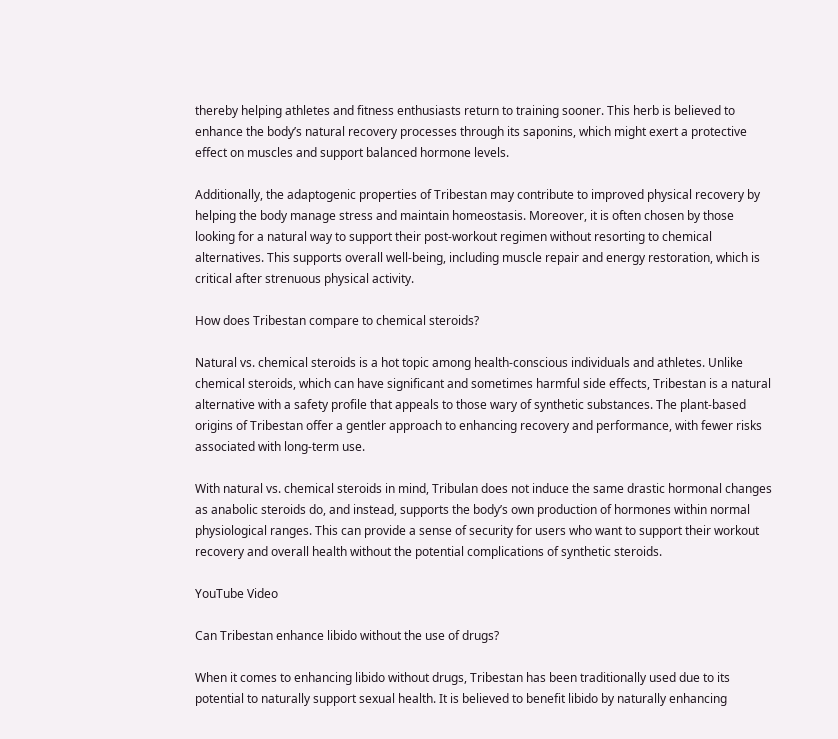thereby helping athletes and fitness enthusiasts return to training sooner. This herb is believed to enhance the body’s natural recovery processes through its saponins, which might exert a protective effect on muscles and support balanced hormone levels.

Additionally, the adaptogenic properties of Tribestan may contribute to improved physical recovery by helping the body manage stress and maintain homeostasis. Moreover, it is often chosen by those looking for a natural way to support their post-workout regimen without resorting to chemical alternatives. This supports overall well-being, including muscle repair and energy restoration, which is critical after strenuous physical activity.

How does Tribestan compare to chemical steroids?

Natural vs. chemical steroids is a hot topic among health-conscious individuals and athletes. Unlike chemical steroids, which can have significant and sometimes harmful side effects, Tribestan is a natural alternative with a safety profile that appeals to those wary of synthetic substances. The plant-based origins of Tribestan offer a gentler approach to enhancing recovery and performance, with fewer risks associated with long-term use.

With natural vs. chemical steroids in mind, Tribulan does not induce the same drastic hormonal changes as anabolic steroids do, and instead, supports the body’s own production of hormones within normal physiological ranges. This can provide a sense of security for users who want to support their workout recovery and overall health without the potential complications of synthetic steroids.

YouTube Video

Can Tribestan enhance libido without the use of drugs?

When it comes to enhancing libido without drugs, Tribestan has been traditionally used due to its potential to naturally support sexual health. It is believed to benefit libido by naturally enhancing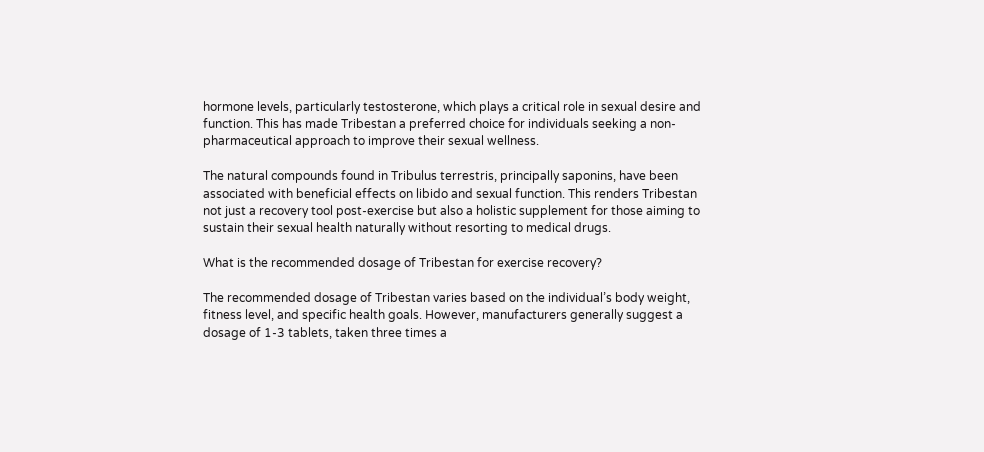hormone levels, particularly testosterone, which plays a critical role in sexual desire and function. This has made Tribestan a preferred choice for individuals seeking a non-pharmaceutical approach to improve their sexual wellness.

The natural compounds found in Tribulus terrestris, principally saponins, have been associated with beneficial effects on libido and sexual function. This renders Tribestan not just a recovery tool post-exercise but also a holistic supplement for those aiming to sustain their sexual health naturally without resorting to medical drugs.

What is the recommended dosage of Tribestan for exercise recovery?

The recommended dosage of Tribestan varies based on the individual’s body weight, fitness level, and specific health goals. However, manufacturers generally suggest a dosage of 1-3 tablets, taken three times a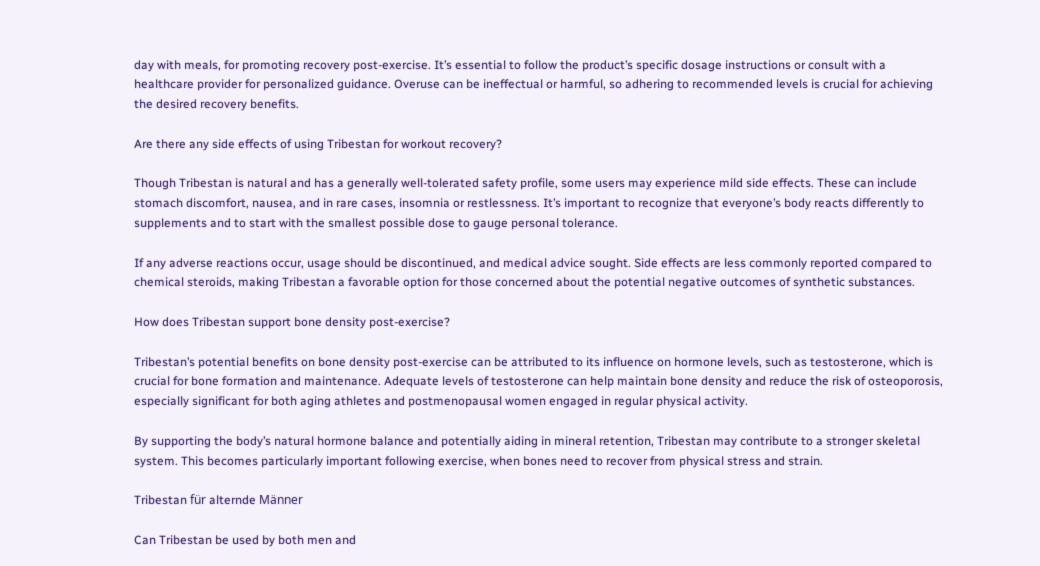day with meals, for promoting recovery post-exercise. It’s essential to follow the product’s specific dosage instructions or consult with a healthcare provider for personalized guidance. Overuse can be ineffectual or harmful, so adhering to recommended levels is crucial for achieving the desired recovery benefits.

Are there any side effects of using Tribestan for workout recovery?

Though Tribestan is natural and has a generally well-tolerated safety profile, some users may experience mild side effects. These can include stomach discomfort, nausea, and in rare cases, insomnia or restlessness. It’s important to recognize that everyone’s body reacts differently to supplements and to start with the smallest possible dose to gauge personal tolerance.

If any adverse reactions occur, usage should be discontinued, and medical advice sought. Side effects are less commonly reported compared to chemical steroids, making Tribestan a favorable option for those concerned about the potential negative outcomes of synthetic substances.

How does Tribestan support bone density post-exercise?

Tribestan’s potential benefits on bone density post-exercise can be attributed to its influence on hormone levels, such as testosterone, which is crucial for bone formation and maintenance. Adequate levels of testosterone can help maintain bone density and reduce the risk of osteoporosis, especially significant for both aging athletes and postmenopausal women engaged in regular physical activity.

By supporting the body’s natural hormone balance and potentially aiding in mineral retention, Tribestan may contribute to a stronger skeletal system. This becomes particularly important following exercise, when bones need to recover from physical stress and strain.

Tribestan für alternde Männer

Can Tribestan be used by both men and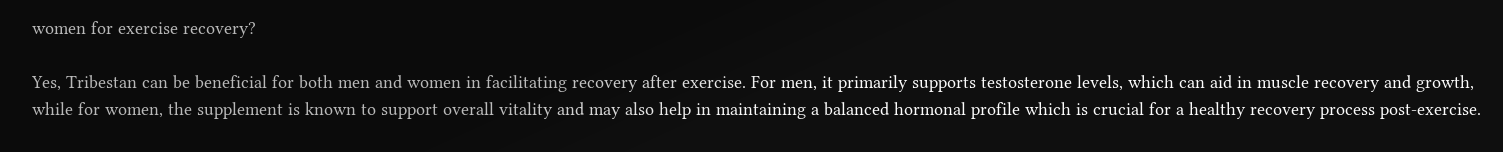women for exercise recovery?

Yes, Tribestan can be beneficial for both men and women in facilitating recovery after exercise. For men, it primarily supports testosterone levels, which can aid in muscle recovery and growth, while for women, the supplement is known to support overall vitality and may also help in maintaining a balanced hormonal profile which is crucial for a healthy recovery process post-exercise.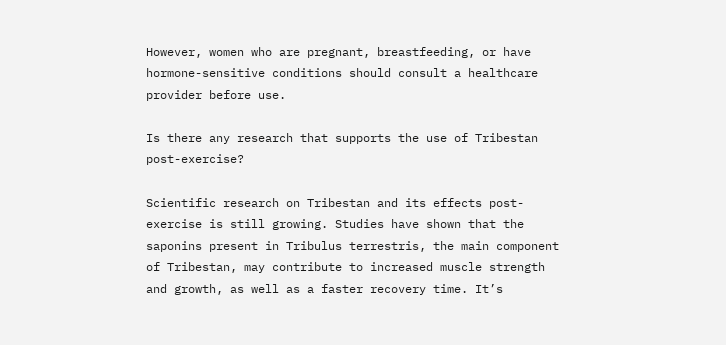However, women who are pregnant, breastfeeding, or have hormone-sensitive conditions should consult a healthcare provider before use.

Is there any research that supports the use of Tribestan post-exercise?

Scientific research on Tribestan and its effects post-exercise is still growing. Studies have shown that the saponins present in Tribulus terrestris, the main component of Tribestan, may contribute to increased muscle strength and growth, as well as a faster recovery time. It’s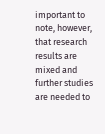important to note, however, that research results are mixed and further studies are needed to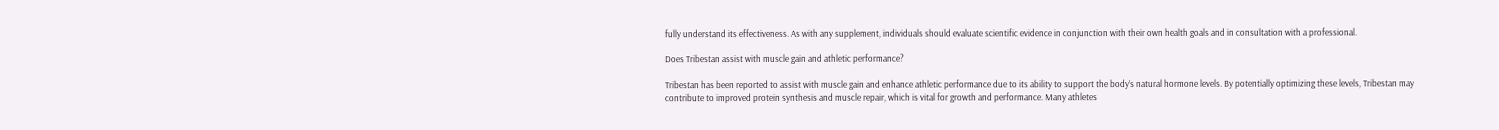fully understand its effectiveness. As with any supplement, individuals should evaluate scientific evidence in conjunction with their own health goals and in consultation with a professional.

Does Tribestan assist with muscle gain and athletic performance?

Tribestan has been reported to assist with muscle gain and enhance athletic performance due to its ability to support the body’s natural hormone levels. By potentially optimizing these levels, Tribestan may contribute to improved protein synthesis and muscle repair, which is vital for growth and performance. Many athletes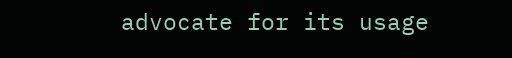advocate for its usage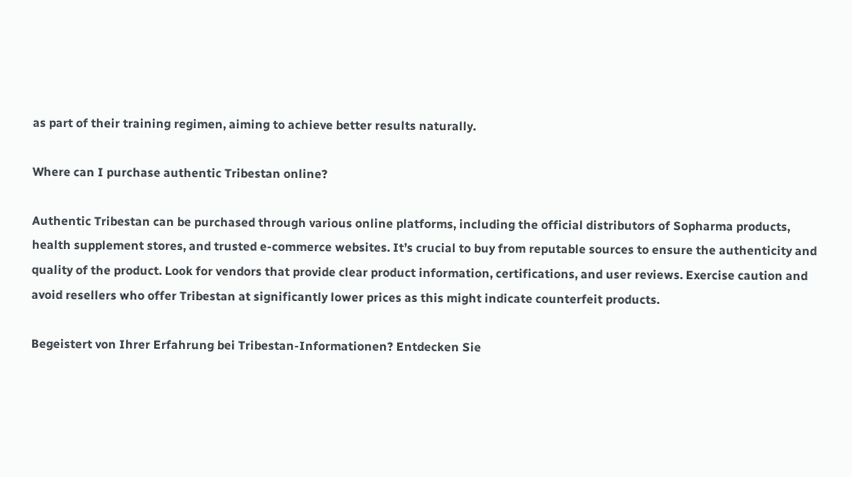as part of their training regimen, aiming to achieve better results naturally.

Where can I purchase authentic Tribestan online?

Authentic Tribestan can be purchased through various online platforms, including the official distributors of Sopharma products, health supplement stores, and trusted e-commerce websites. It’s crucial to buy from reputable sources to ensure the authenticity and quality of the product. Look for vendors that provide clear product information, certifications, and user reviews. Exercise caution and avoid resellers who offer Tribestan at significantly lower prices as this might indicate counterfeit products.

Begeistert von Ihrer Erfahrung bei Tribestan-Informationen? Entdecken Sie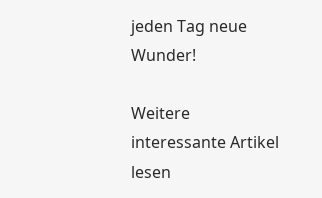jeden Tag neue Wunder!

Weitere interessante Artikel lesen